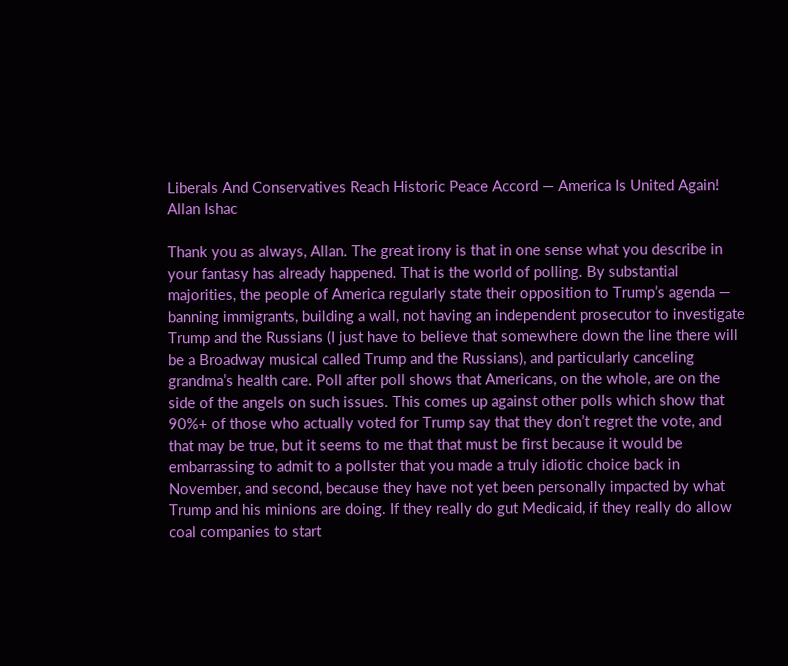Liberals And Conservatives Reach Historic Peace Accord — America Is United Again!
Allan Ishac

Thank you as always, Allan. The great irony is that in one sense what you describe in your fantasy has already happened. That is the world of polling. By substantial majorities, the people of America regularly state their opposition to Trump’s agenda — banning immigrants, building a wall, not having an independent prosecutor to investigate Trump and the Russians (I just have to believe that somewhere down the line there will be a Broadway musical called Trump and the Russians), and particularly canceling grandma’s health care. Poll after poll shows that Americans, on the whole, are on the side of the angels on such issues. This comes up against other polls which show that 90%+ of those who actually voted for Trump say that they don’t regret the vote, and that may be true, but it seems to me that that must be first because it would be embarrassing to admit to a pollster that you made a truly idiotic choice back in November, and second, because they have not yet been personally impacted by what Trump and his minions are doing. If they really do gut Medicaid, if they really do allow coal companies to start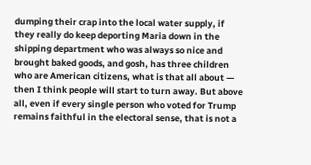dumping their crap into the local water supply, if they really do keep deporting Maria down in the shipping department who was always so nice and brought baked goods, and gosh, has three children who are American citizens, what is that all about — then I think people will start to turn away. But above all, even if every single person who voted for Trump remains faithful in the electoral sense, that is not a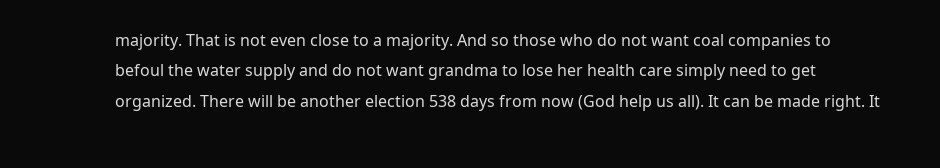majority. That is not even close to a majority. And so those who do not want coal companies to befoul the water supply and do not want grandma to lose her health care simply need to get organized. There will be another election 538 days from now (God help us all). It can be made right. It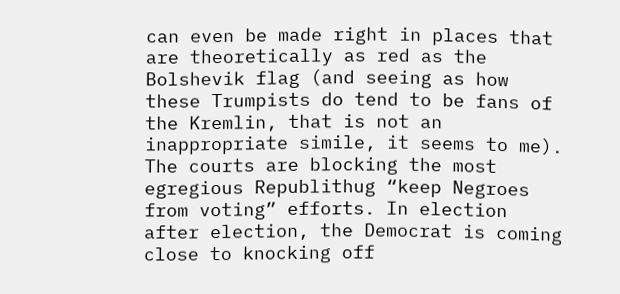can even be made right in places that are theoretically as red as the Bolshevik flag (and seeing as how these Trumpists do tend to be fans of the Kremlin, that is not an inappropriate simile, it seems to me). The courts are blocking the most egregious Republithug “keep Negroes from voting” efforts. In election after election, the Democrat is coming close to knocking off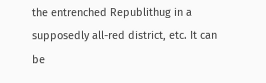the entrenched Republithug in a supposedly all-red district, etc. It can be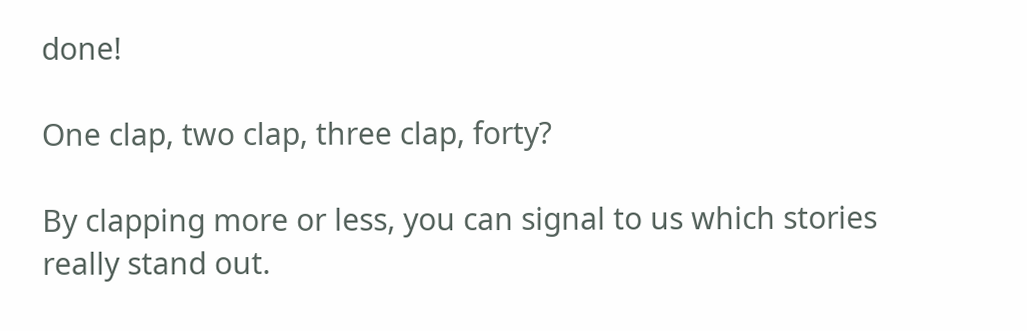done!

One clap, two clap, three clap, forty?

By clapping more or less, you can signal to us which stories really stand out.